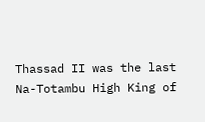Thassad II was the last Na-Totambu High King of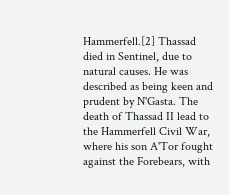Hammerfell.[2] Thassad died in Sentinel, due to natural causes. He was described as being keen and prudent by N'Gasta. The death of Thassad II lead to the Hammerfell Civil War, where his son A'Tor fought against the Forebears, with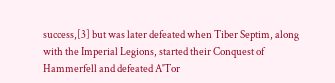success,[3] but was later defeated when Tiber Septim, along with the Imperial Legions, started their Conquest of Hammerfell and defeated A'Tor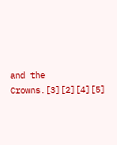and the Crowns.[3][2][4][5]